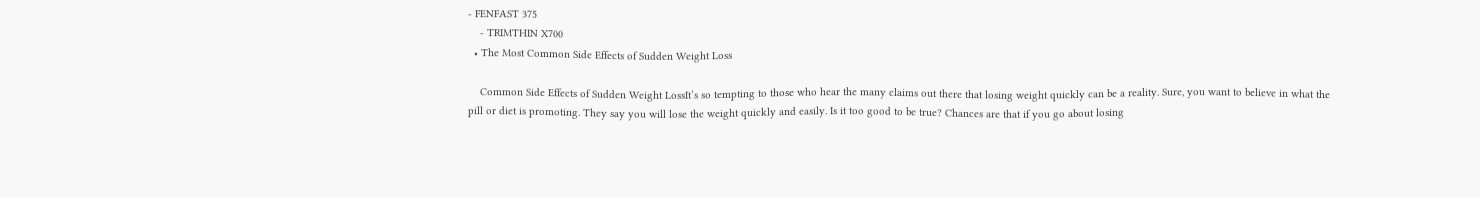- FENFAST 375
    - TRIMTHIN X700
  • The Most Common Side Effects of Sudden Weight Loss

    Common Side Effects of Sudden Weight LossIt’s so tempting to those who hear the many claims out there that losing weight quickly can be a reality. Sure, you want to believe in what the pill or diet is promoting. They say you will lose the weight quickly and easily. Is it too good to be true? Chances are that if you go about losing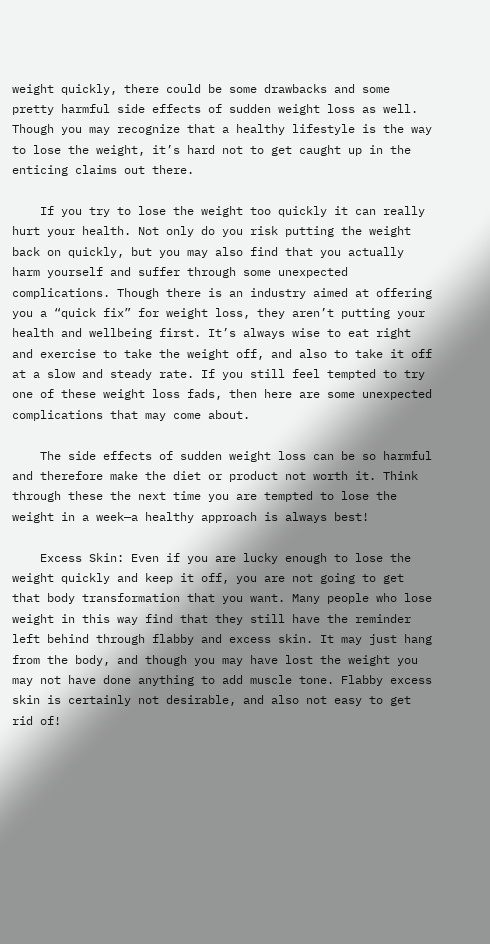weight quickly, there could be some drawbacks and some pretty harmful side effects of sudden weight loss as well. Though you may recognize that a healthy lifestyle is the way to lose the weight, it’s hard not to get caught up in the enticing claims out there.

    If you try to lose the weight too quickly it can really hurt your health. Not only do you risk putting the weight back on quickly, but you may also find that you actually harm yourself and suffer through some unexpected complications. Though there is an industry aimed at offering you a “quick fix” for weight loss, they aren’t putting your health and wellbeing first. It’s always wise to eat right and exercise to take the weight off, and also to take it off at a slow and steady rate. If you still feel tempted to try one of these weight loss fads, then here are some unexpected complications that may come about.

    The side effects of sudden weight loss can be so harmful and therefore make the diet or product not worth it. Think through these the next time you are tempted to lose the weight in a week—a healthy approach is always best!

    Excess Skin: Even if you are lucky enough to lose the weight quickly and keep it off, you are not going to get that body transformation that you want. Many people who lose weight in this way find that they still have the reminder left behind through flabby and excess skin. It may just hang from the body, and though you may have lost the weight you may not have done anything to add muscle tone. Flabby excess skin is certainly not desirable, and also not easy to get rid of!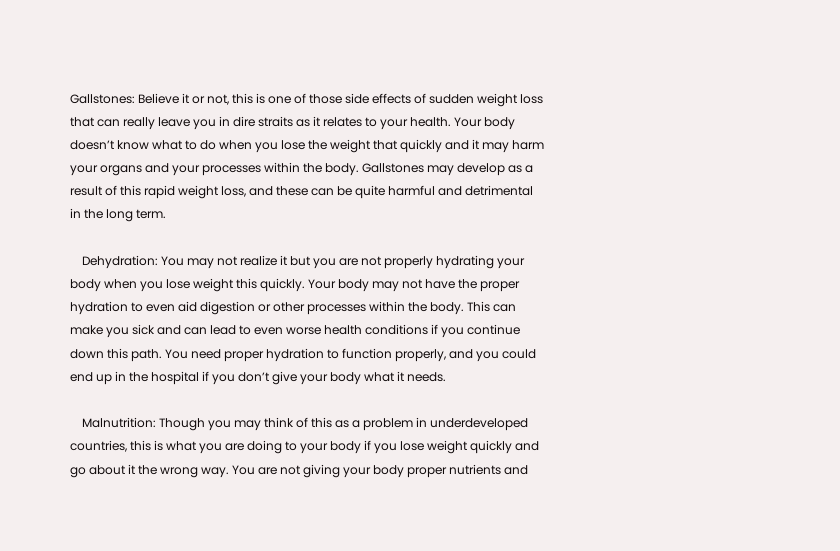Gallstones: Believe it or not, this is one of those side effects of sudden weight loss that can really leave you in dire straits as it relates to your health. Your body doesn’t know what to do when you lose the weight that quickly and it may harm your organs and your processes within the body. Gallstones may develop as a result of this rapid weight loss, and these can be quite harmful and detrimental in the long term.

    Dehydration: You may not realize it but you are not properly hydrating your body when you lose weight this quickly. Your body may not have the proper hydration to even aid digestion or other processes within the body. This can make you sick and can lead to even worse health conditions if you continue down this path. You need proper hydration to function properly, and you could end up in the hospital if you don’t give your body what it needs.

    Malnutrition: Though you may think of this as a problem in underdeveloped countries, this is what you are doing to your body if you lose weight quickly and go about it the wrong way. You are not giving your body proper nutrients and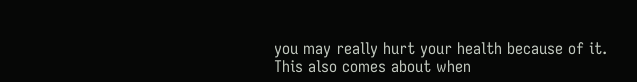you may really hurt your health because of it. This also comes about when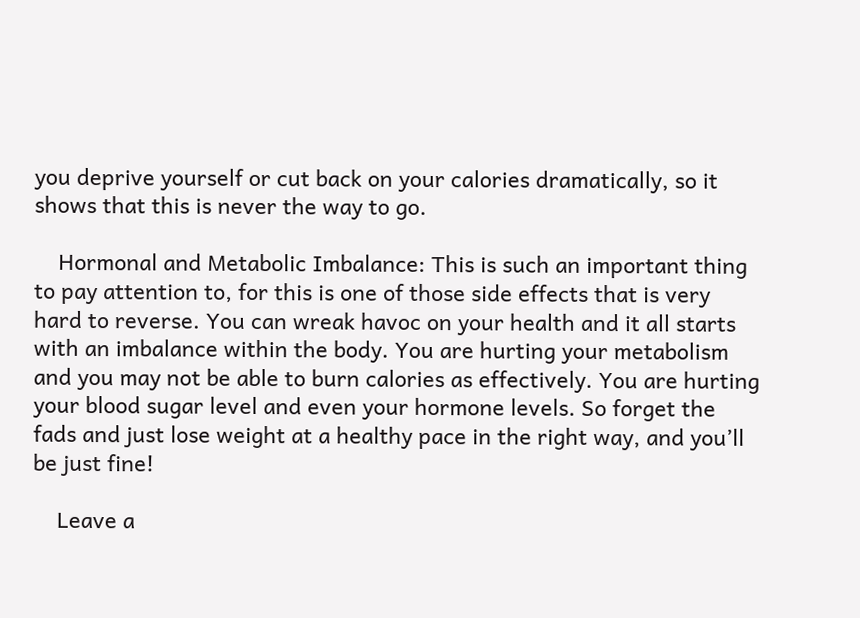you deprive yourself or cut back on your calories dramatically, so it shows that this is never the way to go.

    Hormonal and Metabolic Imbalance: This is such an important thing to pay attention to, for this is one of those side effects that is very hard to reverse. You can wreak havoc on your health and it all starts with an imbalance within the body. You are hurting your metabolism and you may not be able to burn calories as effectively. You are hurting your blood sugar level and even your hormone levels. So forget the fads and just lose weight at a healthy pace in the right way, and you’ll be just fine!

    Leave a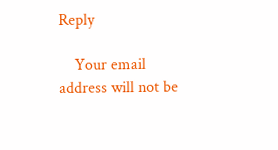Reply

    Your email address will not be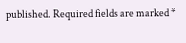published. Required fields are marked *